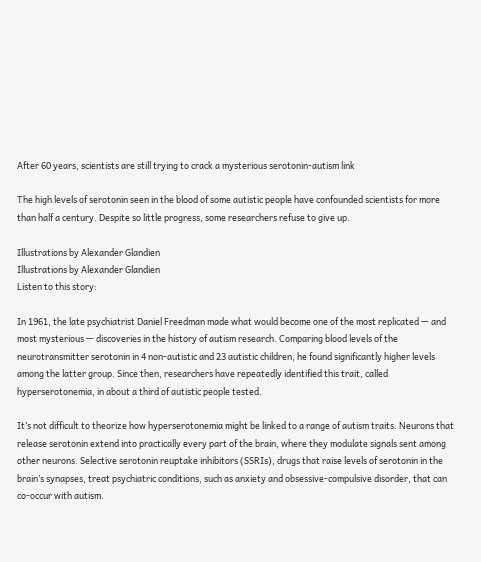After 60 years, scientists are still trying to crack a mysterious serotonin-autism link

The high levels of serotonin seen in the blood of some autistic people have confounded scientists for more than half a century. Despite so little progress, some researchers refuse to give up.

Illustrations by Alexander Glandien
Illustrations by Alexander Glandien
Listen to this story:

In 1961, the late psychiatrist Daniel Freedman made what would become one of the most replicated — and most mysterious — discoveries in the history of autism research. Comparing blood levels of the neurotransmitter serotonin in 4 non-autistic and 23 autistic children, he found significantly higher levels among the latter group. Since then, researchers have repeatedly identified this trait, called hyperserotonemia, in about a third of autistic people tested.

It’s not difficult to theorize how hyperserotonemia might be linked to a range of autism traits. Neurons that release serotonin extend into practically every part of the brain, where they modulate signals sent among other neurons. Selective serotonin reuptake inhibitors (SSRIs), drugs that raise levels of serotonin in the brain’s synapses, treat psychiatric conditions, such as anxiety and obsessive-compulsive disorder, that can co-occur with autism.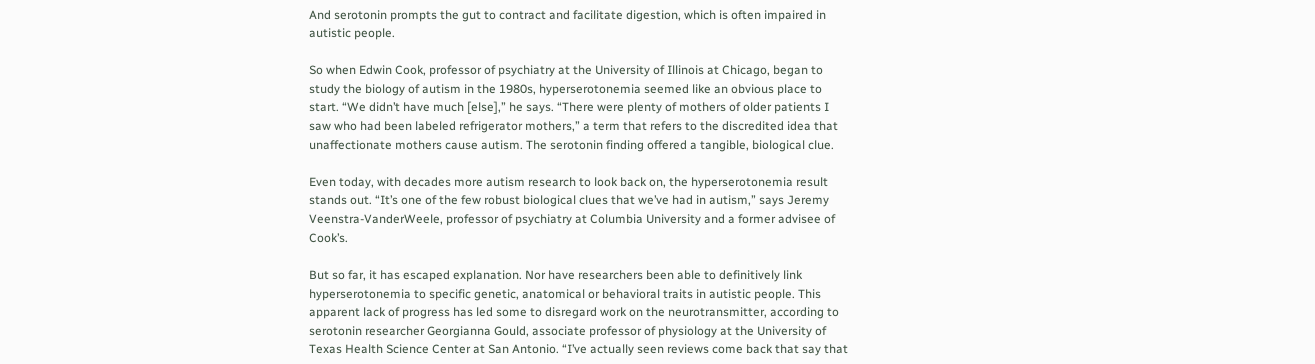And serotonin prompts the gut to contract and facilitate digestion, which is often impaired in autistic people.

So when Edwin Cook, professor of psychiatry at the University of Illinois at Chicago, began to study the biology of autism in the 1980s, hyperserotonemia seemed like an obvious place to start. “We didn’t have much [else],” he says. “There were plenty of mothers of older patients I saw who had been labeled refrigerator mothers,” a term that refers to the discredited idea that unaffectionate mothers cause autism. The serotonin finding offered a tangible, biological clue.

Even today, with decades more autism research to look back on, the hyperserotonemia result stands out. “It’s one of the few robust biological clues that we’ve had in autism,” says Jeremy Veenstra-VanderWeele, professor of psychiatry at Columbia University and a former advisee of Cook’s.

But so far, it has escaped explanation. Nor have researchers been able to definitively link hyperserotonemia to specific genetic, anatomical or behavioral traits in autistic people. This apparent lack of progress has led some to disregard work on the neurotransmitter, according to serotonin researcher Georgianna Gould, associate professor of physiology at the University of Texas Health Science Center at San Antonio. “I’ve actually seen reviews come back that say that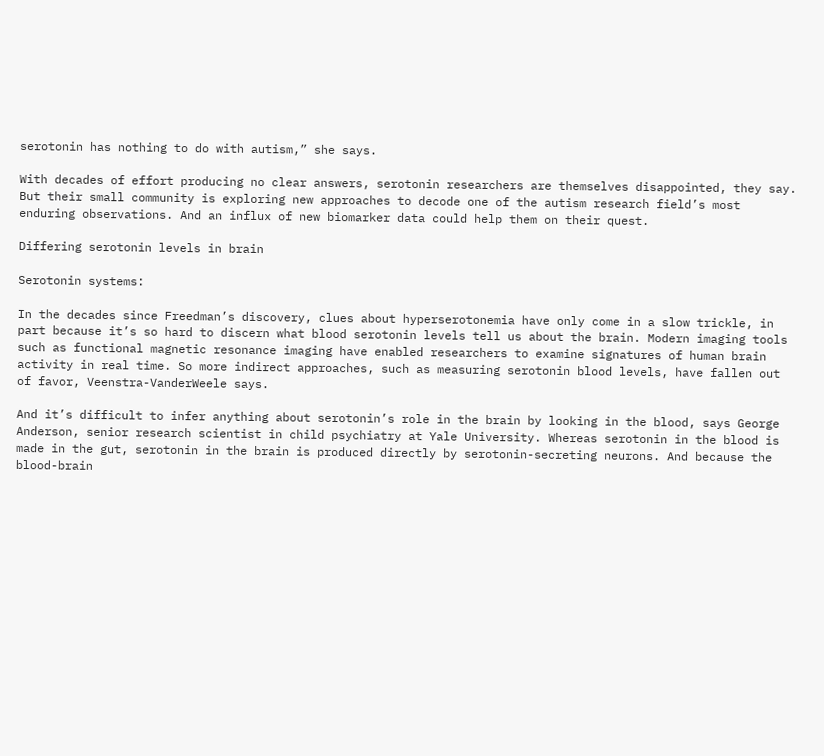serotonin has nothing to do with autism,” she says.

With decades of effort producing no clear answers, serotonin researchers are themselves disappointed, they say. But their small community is exploring new approaches to decode one of the autism research field’s most enduring observations. And an influx of new biomarker data could help them on their quest.

Differing serotonin levels in brain

Serotonin systems:

In the decades since Freedman’s discovery, clues about hyperserotonemia have only come in a slow trickle, in part because it’s so hard to discern what blood serotonin levels tell us about the brain. Modern imaging tools such as functional magnetic resonance imaging have enabled researchers to examine signatures of human brain activity in real time. So more indirect approaches, such as measuring serotonin blood levels, have fallen out of favor, Veenstra-VanderWeele says.

And it’s difficult to infer anything about serotonin’s role in the brain by looking in the blood, says George Anderson, senior research scientist in child psychiatry at Yale University. Whereas serotonin in the blood is made in the gut, serotonin in the brain is produced directly by serotonin-secreting neurons. And because the blood-brain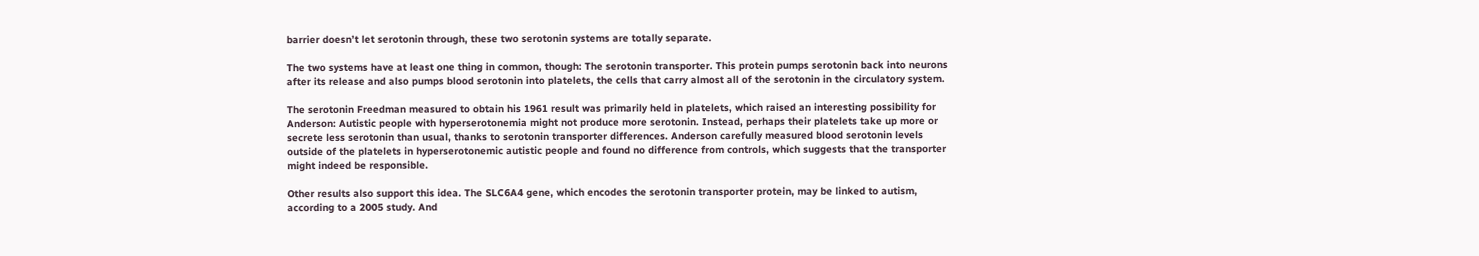barrier doesn’t let serotonin through, these two serotonin systems are totally separate.

The two systems have at least one thing in common, though: The serotonin transporter. This protein pumps serotonin back into neurons after its release and also pumps blood serotonin into platelets, the cells that carry almost all of the serotonin in the circulatory system.

The serotonin Freedman measured to obtain his 1961 result was primarily held in platelets, which raised an interesting possibility for Anderson: Autistic people with hyperserotonemia might not produce more serotonin. Instead, perhaps their platelets take up more or secrete less serotonin than usual, thanks to serotonin transporter differences. Anderson carefully measured blood serotonin levels outside of the platelets in hyperserotonemic autistic people and found no difference from controls, which suggests that the transporter might indeed be responsible.

Other results also support this idea. The SLC6A4 gene, which encodes the serotonin transporter protein, may be linked to autism, according to a 2005 study. And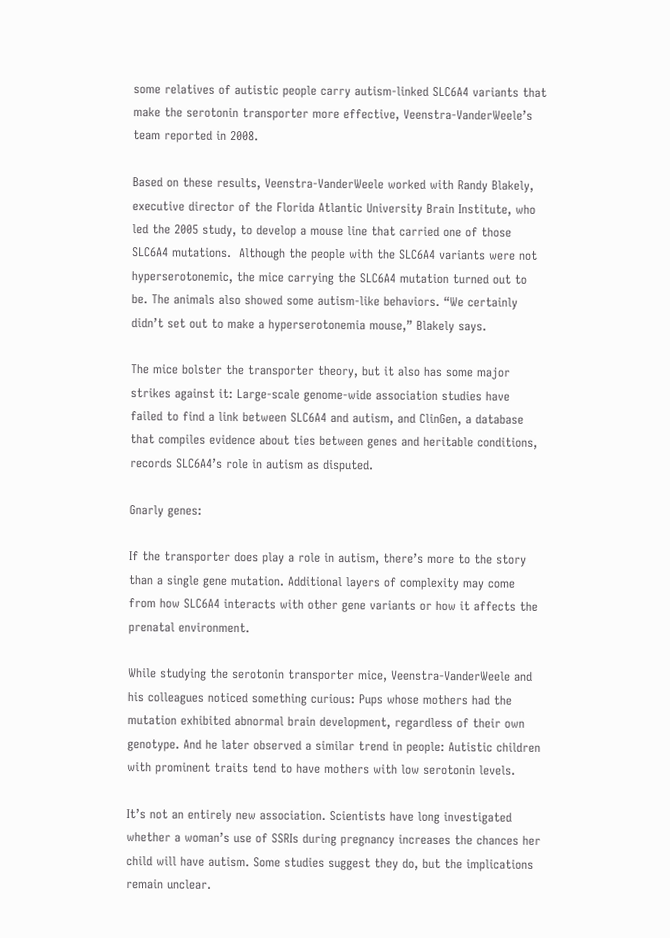some relatives of autistic people carry autism-linked SLC6A4 variants that make the serotonin transporter more effective, Veenstra-VanderWeele’s team reported in 2008.

Based on these results, Veenstra-VanderWeele worked with Randy Blakely, executive director of the Florida Atlantic University Brain Institute, who led the 2005 study, to develop a mouse line that carried one of those SLC6A4 mutations.  Although the people with the SLC6A4 variants were not hyperserotonemic, the mice carrying the SLC6A4 mutation turned out to be. The animals also showed some autism-like behaviors. “We certainly didn’t set out to make a hyperserotonemia mouse,” Blakely says.

The mice bolster the transporter theory, but it also has some major strikes against it: Large-scale genome-wide association studies have failed to find a link between SLC6A4 and autism, and ClinGen, a database that compiles evidence about ties between genes and heritable conditions, records SLC6A4’s role in autism as disputed.

Gnarly genes:

If the transporter does play a role in autism, there’s more to the story than a single gene mutation. Additional layers of complexity may come from how SLC6A4 interacts with other gene variants or how it affects the prenatal environment.

While studying the serotonin transporter mice, Veenstra-VanderWeele and his colleagues noticed something curious: Pups whose mothers had the mutation exhibited abnormal brain development, regardless of their own genotype. And he later observed a similar trend in people: Autistic children with prominent traits tend to have mothers with low serotonin levels.

It’s not an entirely new association. Scientists have long investigated whether a woman’s use of SSRIs during pregnancy increases the chances her child will have autism. Some studies suggest they do, but the implications remain unclear.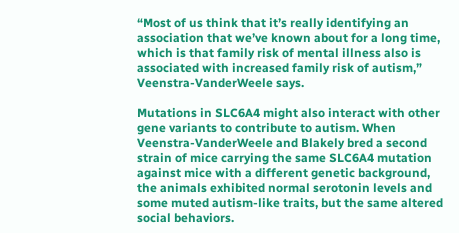“Most of us think that it’s really identifying an association that we’ve known about for a long time, which is that family risk of mental illness also is associated with increased family risk of autism,” Veenstra-VanderWeele says.

Mutations in SLC6A4 might also interact with other gene variants to contribute to autism. When Veenstra-VanderWeele and Blakely bred a second strain of mice carrying the same SLC6A4 mutation against mice with a different genetic background, the animals exhibited normal serotonin levels and some muted autism-like traits, but the same altered social behaviors.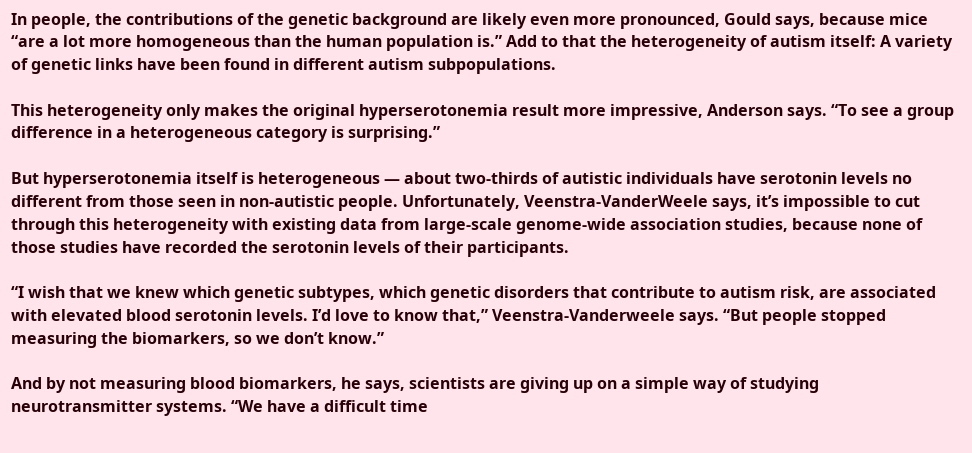In people, the contributions of the genetic background are likely even more pronounced, Gould says, because mice “are a lot more homogeneous than the human population is.” Add to that the heterogeneity of autism itself: A variety of genetic links have been found in different autism subpopulations.

This heterogeneity only makes the original hyperserotonemia result more impressive, Anderson says. “To see a group difference in a heterogeneous category is surprising.”

But hyperserotonemia itself is heterogeneous — about two-thirds of autistic individuals have serotonin levels no different from those seen in non-autistic people. Unfortunately, Veenstra-VanderWeele says, it’s impossible to cut through this heterogeneity with existing data from large-scale genome-wide association studies, because none of those studies have recorded the serotonin levels of their participants.

“I wish that we knew which genetic subtypes, which genetic disorders that contribute to autism risk, are associated with elevated blood serotonin levels. I’d love to know that,” Veenstra-Vanderweele says. “But people stopped measuring the biomarkers, so we don’t know.”

And by not measuring blood biomarkers, he says, scientists are giving up on a simple way of studying neurotransmitter systems. “We have a difficult time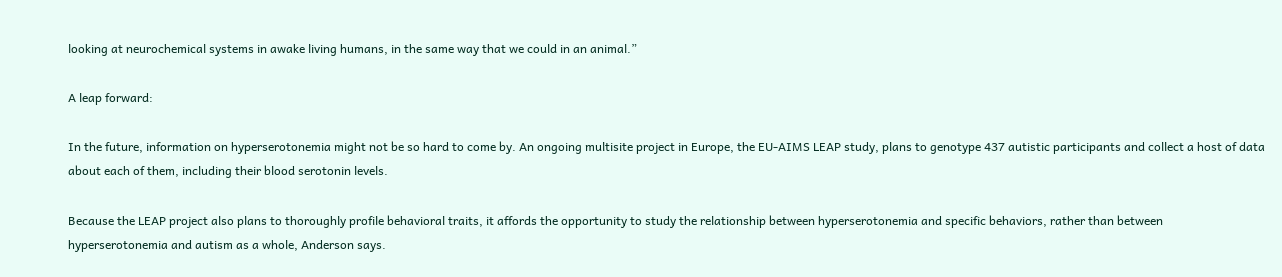looking at neurochemical systems in awake living humans, in the same way that we could in an animal.”

A leap forward:

In the future, information on hyperserotonemia might not be so hard to come by. An ongoing multisite project in Europe, the EU-AIMS LEAP study, plans to genotype 437 autistic participants and collect a host of data about each of them, including their blood serotonin levels.

Because the LEAP project also plans to thoroughly profile behavioral traits, it affords the opportunity to study the relationship between hyperserotonemia and specific behaviors, rather than between hyperserotonemia and autism as a whole, Anderson says.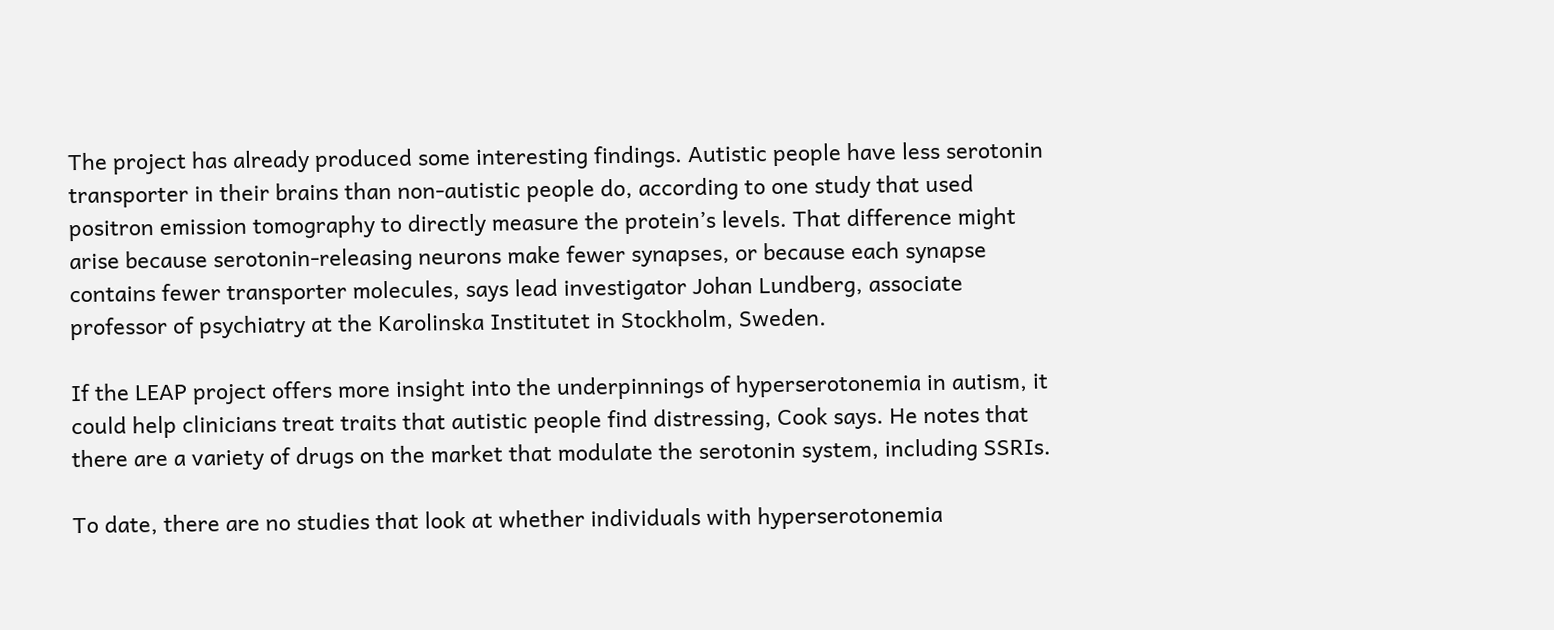The project has already produced some interesting findings. Autistic people have less serotonin transporter in their brains than non-autistic people do, according to one study that used positron emission tomography to directly measure the protein’s levels. That difference might arise because serotonin-releasing neurons make fewer synapses, or because each synapse contains fewer transporter molecules, says lead investigator Johan Lundberg, associate professor of psychiatry at the Karolinska Institutet in Stockholm, Sweden.

If the LEAP project offers more insight into the underpinnings of hyperserotonemia in autism, it could help clinicians treat traits that autistic people find distressing, Cook says. He notes that there are a variety of drugs on the market that modulate the serotonin system, including SSRIs.

To date, there are no studies that look at whether individuals with hyperserotonemia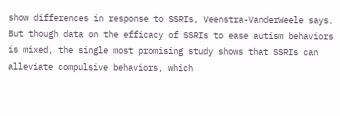show differences in response to SSRIs, Veenstra-VanderWeele says. But though data on the efficacy of SSRIs to ease autism behaviors is mixed, the single most promising study shows that SSRIs can alleviate compulsive behaviors, which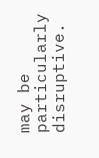may be particularly disruptive.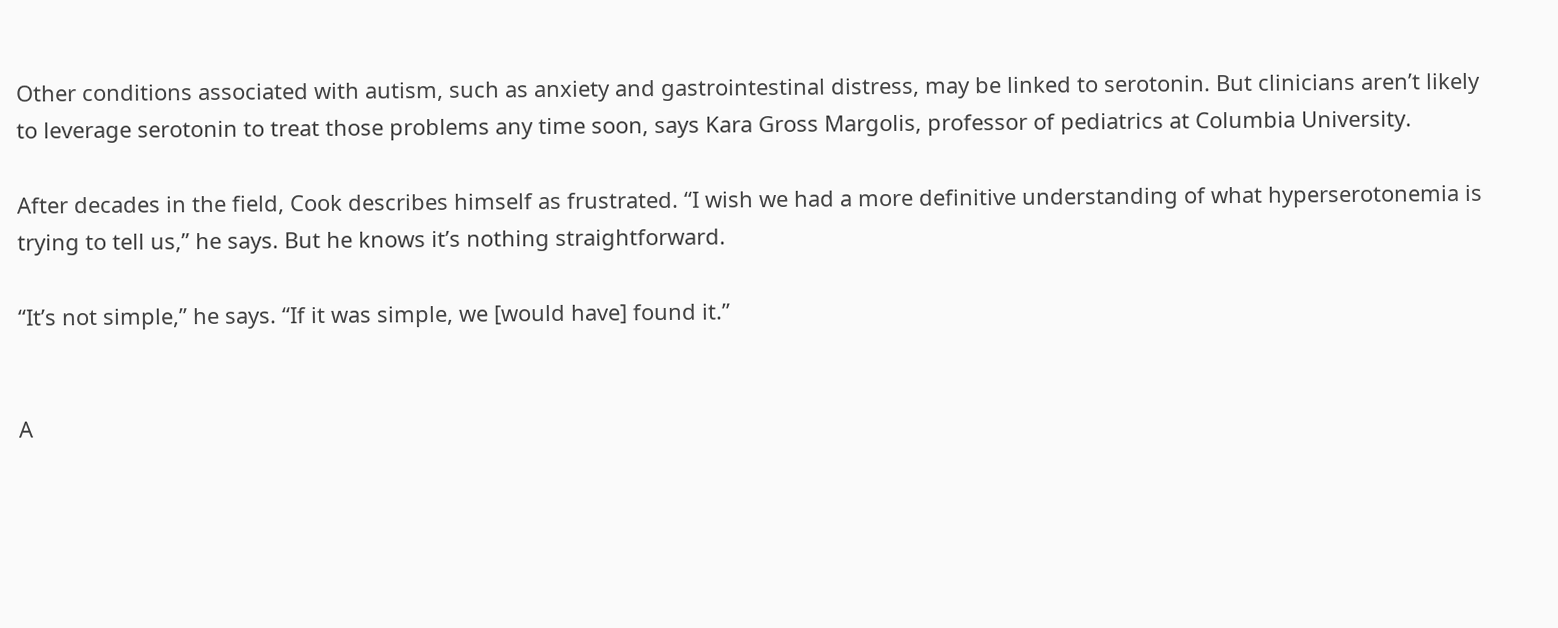Other conditions associated with autism, such as anxiety and gastrointestinal distress, may be linked to serotonin. But clinicians aren’t likely to leverage serotonin to treat those problems any time soon, says Kara Gross Margolis, professor of pediatrics at Columbia University.

After decades in the field, Cook describes himself as frustrated. “I wish we had a more definitive understanding of what hyperserotonemia is trying to tell us,” he says. But he knows it’s nothing straightforward.

“It’s not simple,” he says. “If it was simple, we [would have] found it.”


A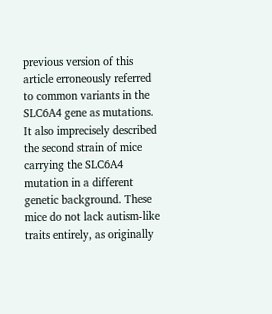previous version of this article erroneously referred to common variants in the SLC6A4 gene as mutations. It also imprecisely described the second strain of mice carrying the SLC6A4 mutation in a different genetic background. These mice do not lack autism-like traits entirely, as originally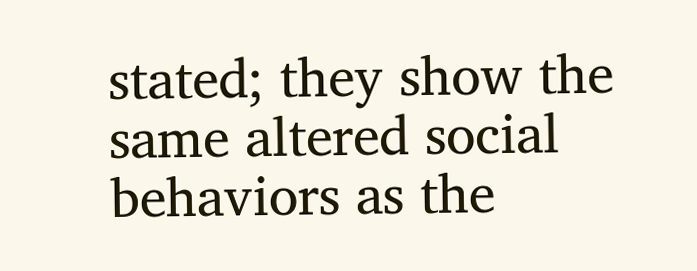stated; they show the same altered social behaviors as the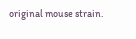original mouse strain.